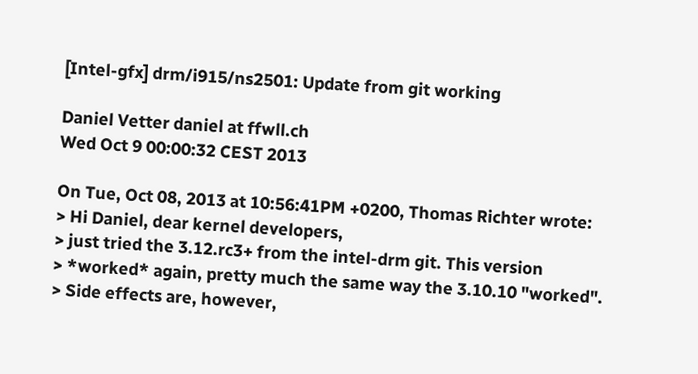[Intel-gfx] drm/i915/ns2501: Update from git working

Daniel Vetter daniel at ffwll.ch
Wed Oct 9 00:00:32 CEST 2013

On Tue, Oct 08, 2013 at 10:56:41PM +0200, Thomas Richter wrote:
> Hi Daniel, dear kernel developers,
> just tried the 3.12.rc3+ from the intel-drm git. This version
> *worked* again, pretty much the same way the 3.10.10 "worked".
> Side effects are, however,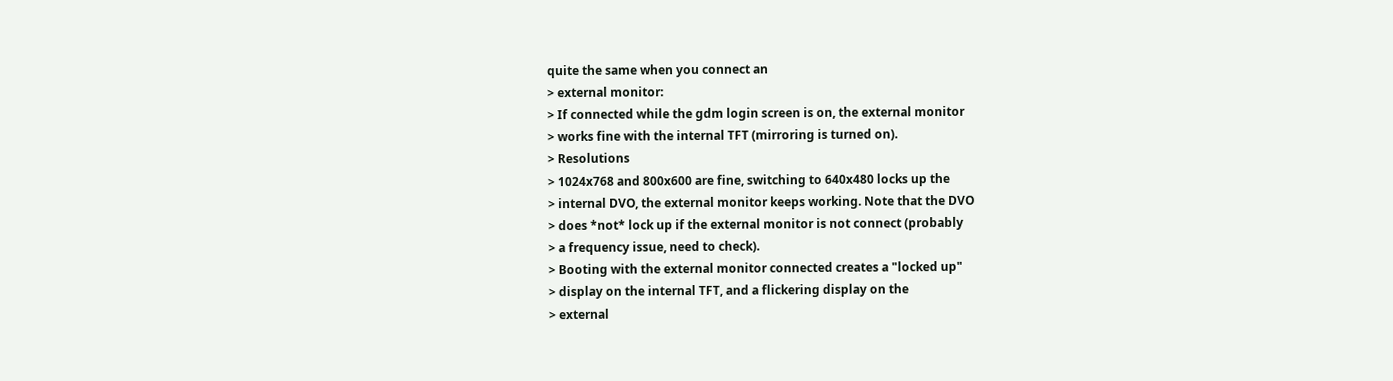quite the same when you connect an
> external monitor:
> If connected while the gdm login screen is on, the external monitor
> works fine with the internal TFT (mirroring is turned on).
> Resolutions
> 1024x768 and 800x600 are fine, switching to 640x480 locks up the
> internal DVO, the external monitor keeps working. Note that the DVO
> does *not* lock up if the external monitor is not connect (probably
> a frequency issue, need to check).
> Booting with the external monitor connected creates a "locked up"
> display on the internal TFT, and a flickering display on the
> external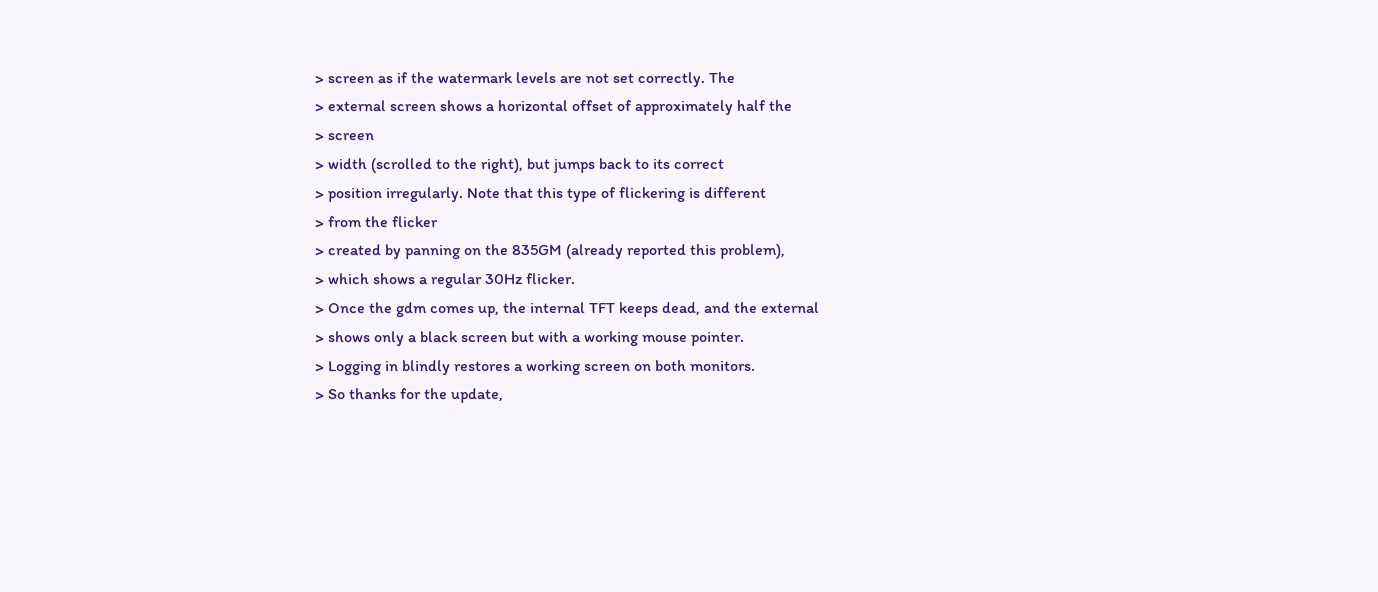> screen as if the watermark levels are not set correctly. The
> external screen shows a horizontal offset of approximately half the
> screen
> width (scrolled to the right), but jumps back to its correct
> position irregularly. Note that this type of flickering is different
> from the flicker
> created by panning on the 835GM (already reported this problem),
> which shows a regular 30Hz flicker.
> Once the gdm comes up, the internal TFT keeps dead, and the external
> shows only a black screen but with a working mouse pointer.
> Logging in blindly restores a working screen on both monitors.
> So thanks for the update,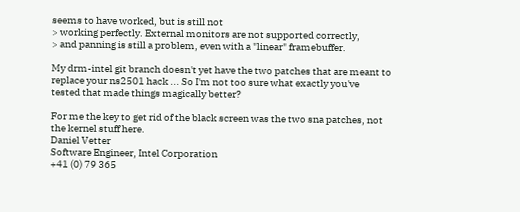seems to have worked, but is still not
> working perfectly. External monitors are not supported correctly,
> and panning is still a problem, even with a "linear" framebuffer.

My drm-intel git branch doesn't yet have the two patches that are meant to
replace your ns2501 hack ... So I'm not too sure what exactly you've
tested that made things magically better?

For me the key to get rid of the black screen was the two sna patches, not
the kernel stuff here.
Daniel Vetter
Software Engineer, Intel Corporation
+41 (0) 79 365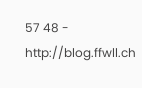57 48 - http://blog.ffwll.ch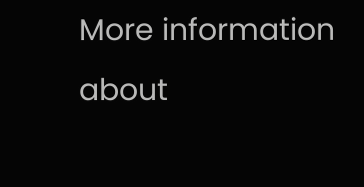More information about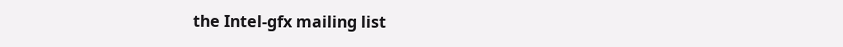the Intel-gfx mailing list